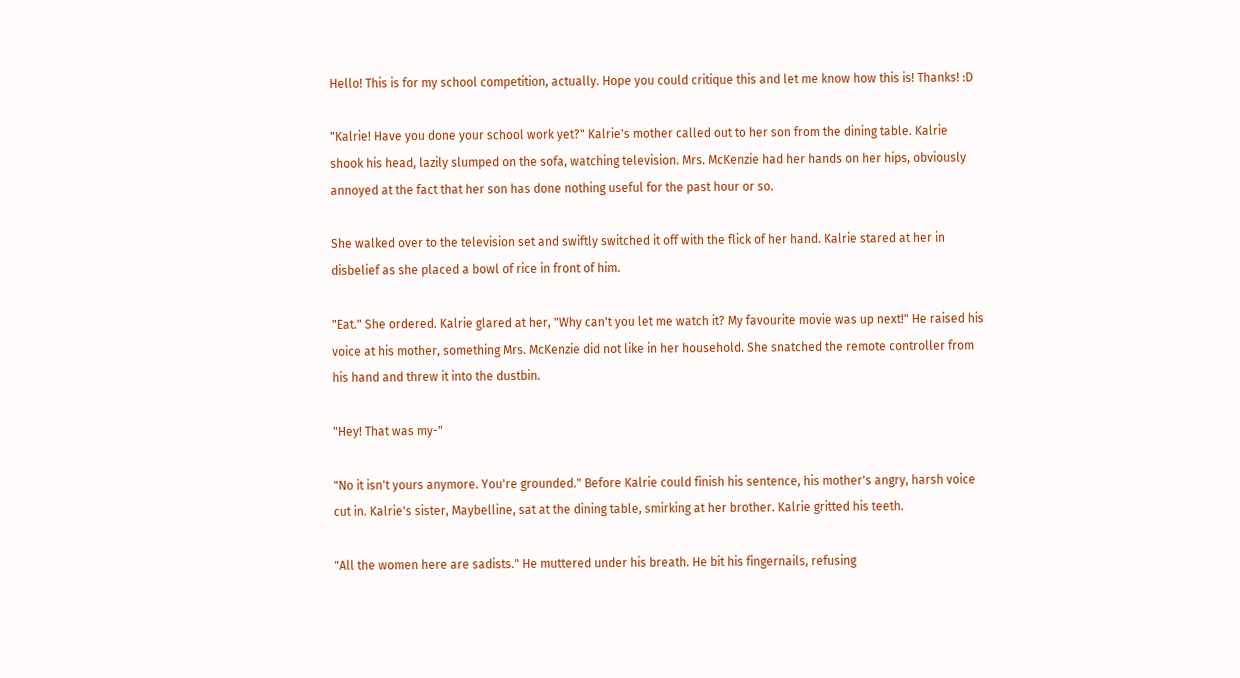Hello! This is for my school competition, actually. Hope you could critique this and let me know how this is! Thanks! :D

"Kalrie! Have you done your school work yet?" Kalrie's mother called out to her son from the dining table. Kalrie shook his head, lazily slumped on the sofa, watching television. Mrs. McKenzie had her hands on her hips, obviously annoyed at the fact that her son has done nothing useful for the past hour or so.

She walked over to the television set and swiftly switched it off with the flick of her hand. Kalrie stared at her in disbelief as she placed a bowl of rice in front of him.

"Eat." She ordered. Kalrie glared at her, "Why can't you let me watch it? My favourite movie was up next!" He raised his voice at his mother, something Mrs. McKenzie did not like in her household. She snatched the remote controller from his hand and threw it into the dustbin.

"Hey! That was my-"

"No it isn't yours anymore. You're grounded." Before Kalrie could finish his sentence, his mother's angry, harsh voice cut in. Kalrie's sister, Maybelline, sat at the dining table, smirking at her brother. Kalrie gritted his teeth.

"All the women here are sadists." He muttered under his breath. He bit his fingernails, refusing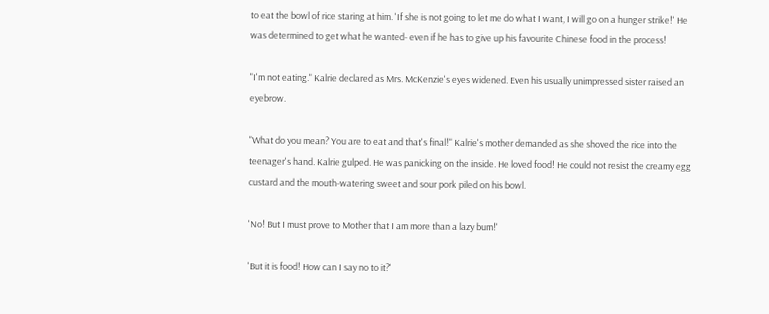to eat the bowl of rice staring at him. 'If she is not going to let me do what I want, I will go on a hunger strike!' He was determined to get what he wanted- even if he has to give up his favourite Chinese food in the process!

"I'm not eating." Kalrie declared as Mrs. McKenzie's eyes widened. Even his usually unimpressed sister raised an eyebrow.

"What do you mean? You are to eat and that's final!" Kalrie's mother demanded as she shoved the rice into the teenager's hand. Kalrie gulped. He was panicking on the inside. He loved food! He could not resist the creamy egg custard and the mouth-watering sweet and sour pork piled on his bowl.

'No! But I must prove to Mother that I am more than a lazy bum!'

'But it is food! How can I say no to it?'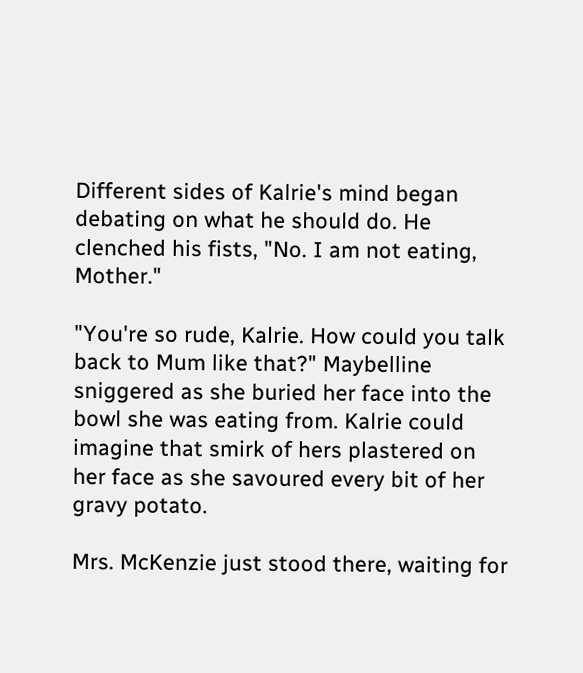Different sides of Kalrie's mind began debating on what he should do. He clenched his fists, "No. I am not eating, Mother."

"You're so rude, Kalrie. How could you talk back to Mum like that?" Maybelline sniggered as she buried her face into the bowl she was eating from. Kalrie could imagine that smirk of hers plastered on her face as she savoured every bit of her gravy potato.

Mrs. McKenzie just stood there, waiting for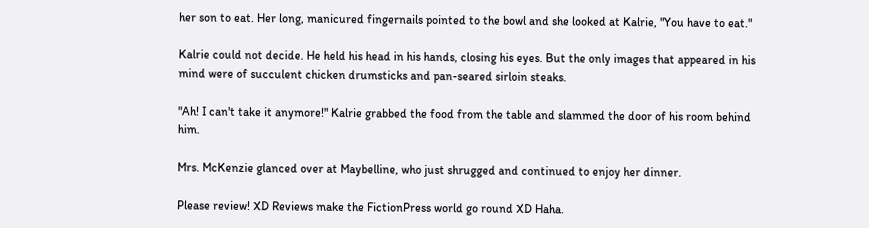her son to eat. Her long, manicured fingernails pointed to the bowl and she looked at Kalrie, "You have to eat."

Kalrie could not decide. He held his head in his hands, closing his eyes. But the only images that appeared in his mind were of succulent chicken drumsticks and pan-seared sirloin steaks.

"Ah! I can't take it anymore!" Kalrie grabbed the food from the table and slammed the door of his room behind him.

Mrs. McKenzie glanced over at Maybelline, who just shrugged and continued to enjoy her dinner.

Please review! XD Reviews make the FictionPress world go round XD Haha.